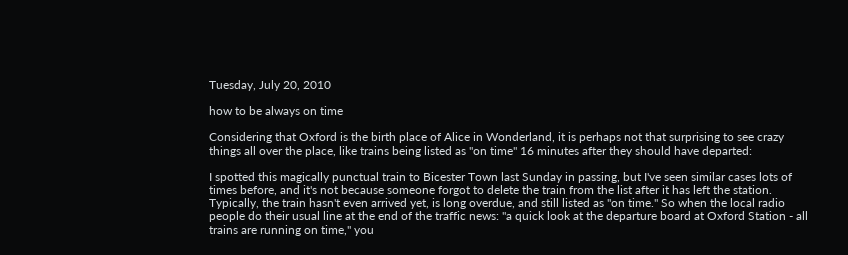Tuesday, July 20, 2010

how to be always on time

Considering that Oxford is the birth place of Alice in Wonderland, it is perhaps not that surprising to see crazy things all over the place, like trains being listed as "on time" 16 minutes after they should have departed:

I spotted this magically punctual train to Bicester Town last Sunday in passing, but I've seen similar cases lots of times before, and it's not because someone forgot to delete the train from the list after it has left the station. Typically, the train hasn't even arrived yet, is long overdue, and still listed as "on time." So when the local radio people do their usual line at the end of the traffic news: "a quick look at the departure board at Oxford Station - all trains are running on time," you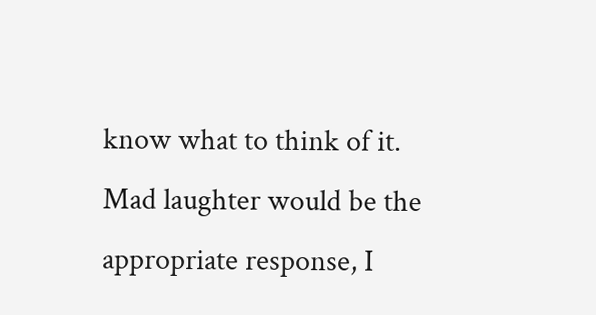know what to think of it. Mad laughter would be the appropriate response, I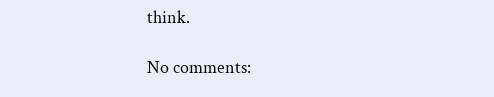think.

No comments: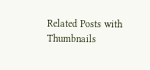Related Posts with Thumbnails